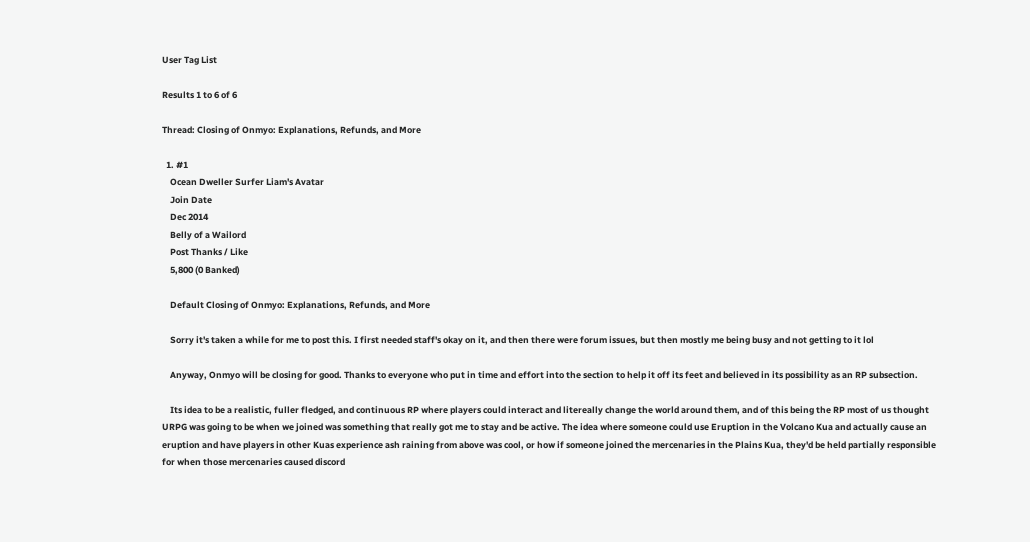User Tag List

Results 1 to 6 of 6

Thread: Closing of Onmyo: Explanations, Refunds, and More

  1. #1
    Ocean Dweller Surfer Liam's Avatar
    Join Date
    Dec 2014
    Belly of a Wailord
    Post Thanks / Like
    5,800 (0 Banked)

    Default Closing of Onmyo: Explanations, Refunds, and More

    Sorry it's taken a while for me to post this. I first needed staff's okay on it, and then there were forum issues, but then mostly me being busy and not getting to it lol

    Anyway, Onmyo will be closing for good. Thanks to everyone who put in time and effort into the section to help it off its feet and believed in its possibility as an RP subsection.

    Its idea to be a realistic, fuller fledged, and continuous RP where players could interact and litereally change the world around them, and of this being the RP most of us thought URPG was going to be when we joined was something that really got me to stay and be active. The idea where someone could use Eruption in the Volcano Kua and actually cause an eruption and have players in other Kuas experience ash raining from above was cool, or how if someone joined the mercenaries in the Plains Kua, they'd be held partially responsible for when those mercenaries caused discord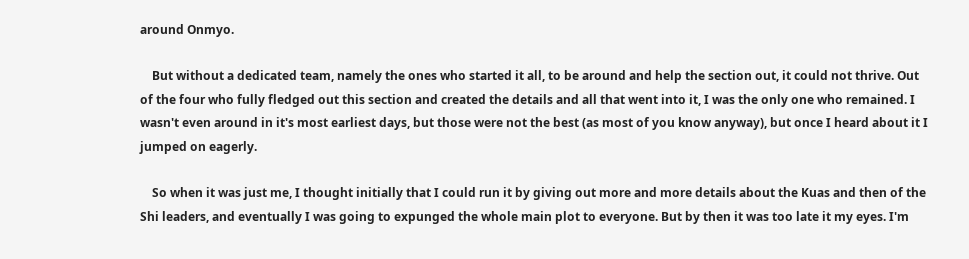around Onmyo.

    But without a dedicated team, namely the ones who started it all, to be around and help the section out, it could not thrive. Out of the four who fully fledged out this section and created the details and all that went into it, I was the only one who remained. I wasn't even around in it's most earliest days, but those were not the best (as most of you know anyway), but once I heard about it I jumped on eagerly.

    So when it was just me, I thought initially that I could run it by giving out more and more details about the Kuas and then of the Shi leaders, and eventually I was going to expunged the whole main plot to everyone. But by then it was too late it my eyes. I'm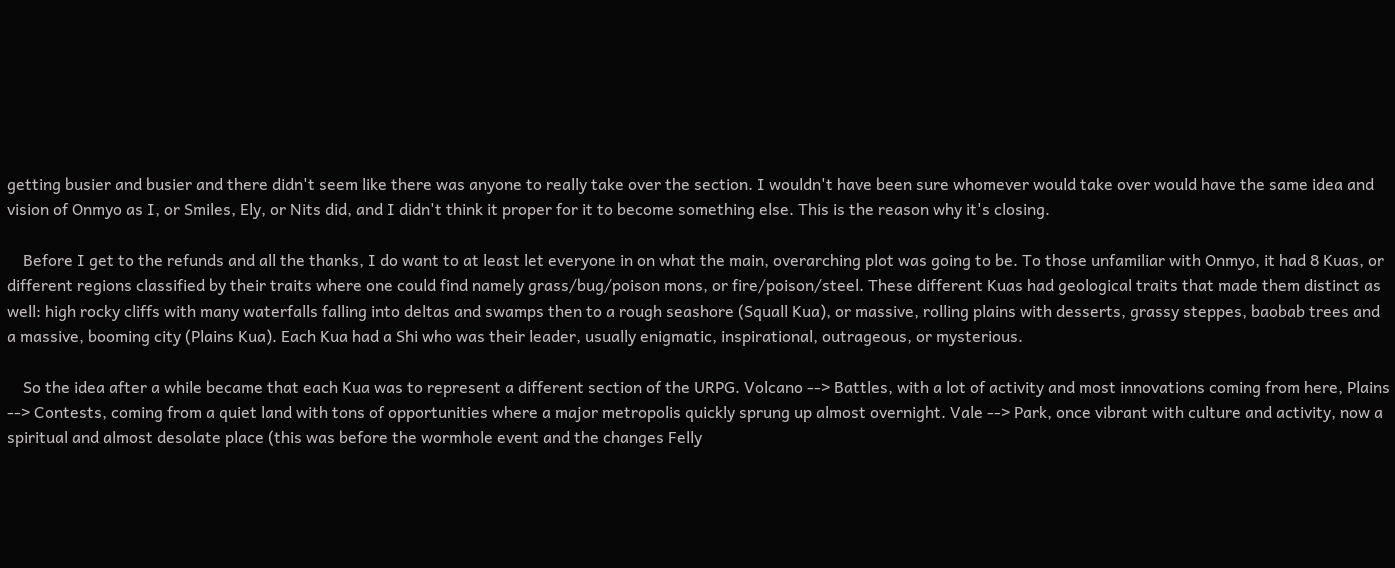getting busier and busier and there didn't seem like there was anyone to really take over the section. I wouldn't have been sure whomever would take over would have the same idea and vision of Onmyo as I, or Smiles, Ely, or Nits did, and I didn't think it proper for it to become something else. This is the reason why it's closing.

    Before I get to the refunds and all the thanks, I do want to at least let everyone in on what the main, overarching plot was going to be. To those unfamiliar with Onmyo, it had 8 Kuas, or different regions classified by their traits where one could find namely grass/bug/poison mons, or fire/poison/steel. These different Kuas had geological traits that made them distinct as well: high rocky cliffs with many waterfalls falling into deltas and swamps then to a rough seashore (Squall Kua), or massive, rolling plains with desserts, grassy steppes, baobab trees and a massive, booming city (Plains Kua). Each Kua had a Shi who was their leader, usually enigmatic, inspirational, outrageous, or mysterious.

    So the idea after a while became that each Kua was to represent a different section of the URPG. Volcano --> Battles, with a lot of activity and most innovations coming from here, Plains --> Contests, coming from a quiet land with tons of opportunities where a major metropolis quickly sprung up almost overnight. Vale --> Park, once vibrant with culture and activity, now a spiritual and almost desolate place (this was before the wormhole event and the changes Felly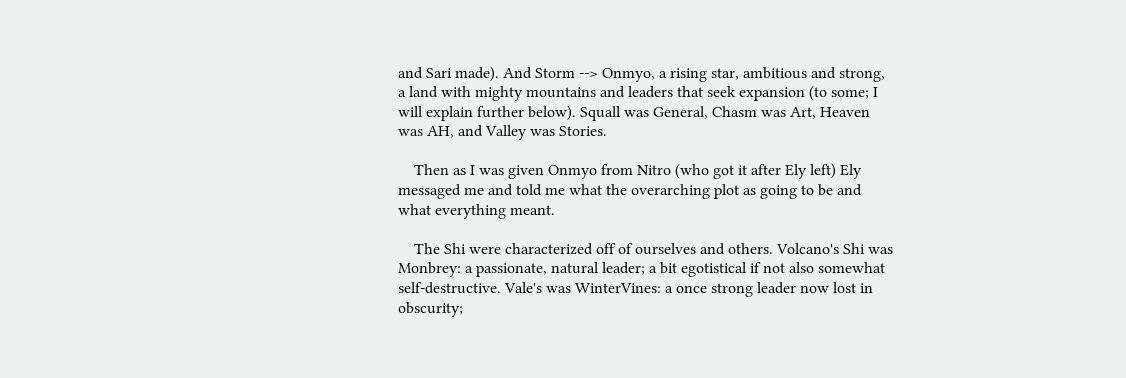and Sari made). And Storm --> Onmyo, a rising star, ambitious and strong, a land with mighty mountains and leaders that seek expansion (to some; I will explain further below). Squall was General, Chasm was Art, Heaven was AH, and Valley was Stories.

    Then as I was given Onmyo from Nitro (who got it after Ely left) Ely messaged me and told me what the overarching plot as going to be and what everything meant.

    The Shi were characterized off of ourselves and others. Volcano's Shi was Monbrey: a passionate, natural leader; a bit egotistical if not also somewhat self-destructive. Vale's was WinterVines: a once strong leader now lost in obscurity;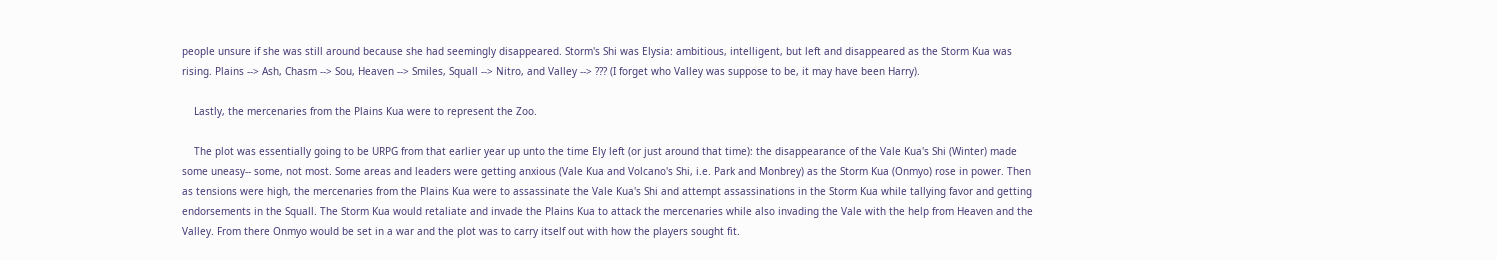people unsure if she was still around because she had seemingly disappeared. Storm's Shi was Elysia: ambitious, intelligent, but left and disappeared as the Storm Kua was rising. Plains --> Ash, Chasm --> Sou, Heaven --> Smiles, Squall --> Nitro, and Valley --> ??? (I forget who Valley was suppose to be, it may have been Harry).

    Lastly, the mercenaries from the Plains Kua were to represent the Zoo.

    The plot was essentially going to be URPG from that earlier year up unto the time Ely left (or just around that time): the disappearance of the Vale Kua's Shi (Winter) made some uneasy-- some, not most. Some areas and leaders were getting anxious (Vale Kua and Volcano's Shi, i.e. Park and Monbrey) as the Storm Kua (Onmyo) rose in power. Then as tensions were high, the mercenaries from the Plains Kua were to assassinate the Vale Kua's Shi and attempt assassinations in the Storm Kua while tallying favor and getting endorsements in the Squall. The Storm Kua would retaliate and invade the Plains Kua to attack the mercenaries while also invading the Vale with the help from Heaven and the Valley. From there Onmyo would be set in a war and the plot was to carry itself out with how the players sought fit.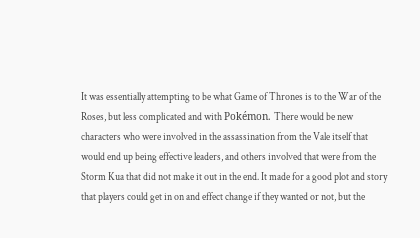It was essentially attempting to be what Game of Thrones is to the War of the Roses, but less complicated and with Pokémon. There would be new characters who were involved in the assassination from the Vale itself that would end up being effective leaders, and others involved that were from the Storm Kua that did not make it out in the end. It made for a good plot and story that players could get in on and effect change if they wanted or not, but the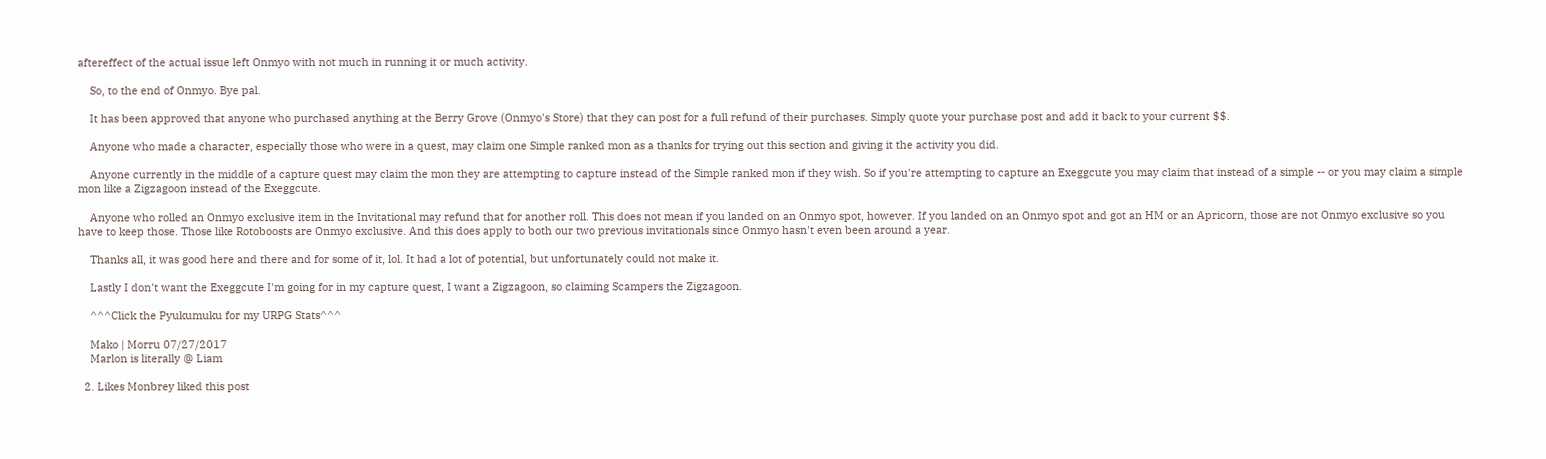aftereffect of the actual issue left Onmyo with not much in running it or much activity.

    So, to the end of Onmyo. Bye pal.

    It has been approved that anyone who purchased anything at the Berry Grove (Onmyo's Store) that they can post for a full refund of their purchases. Simply quote your purchase post and add it back to your current $$.

    Anyone who made a character, especially those who were in a quest, may claim one Simple ranked mon as a thanks for trying out this section and giving it the activity you did.

    Anyone currently in the middle of a capture quest may claim the mon they are attempting to capture instead of the Simple ranked mon if they wish. So if you're attempting to capture an Exeggcute you may claim that instead of a simple -- or you may claim a simple mon like a Zigzagoon instead of the Exeggcute.

    Anyone who rolled an Onmyo exclusive item in the Invitational may refund that for another roll. This does not mean if you landed on an Onmyo spot, however. If you landed on an Onmyo spot and got an HM or an Apricorn, those are not Onmyo exclusive so you have to keep those. Those like Rotoboosts are Onmyo exclusive. And this does apply to both our two previous invitationals since Onmyo hasn't even been around a year.

    Thanks all, it was good here and there and for some of it, lol. It had a lot of potential, but unfortunately could not make it.

    Lastly I don't want the Exeggcute I'm going for in my capture quest, I want a Zigzagoon, so claiming Scampers the Zigzagoon.

    ^^^Click the Pyukumuku for my URPG Stats^^^

    Mako | Morru 07/27/2017
    Marlon is literally @ Liam

  2. Likes Monbrey liked this post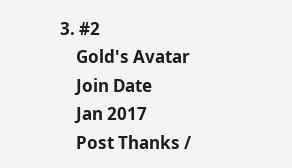3. #2
    Gold's Avatar
    Join Date
    Jan 2017
    Post Thanks /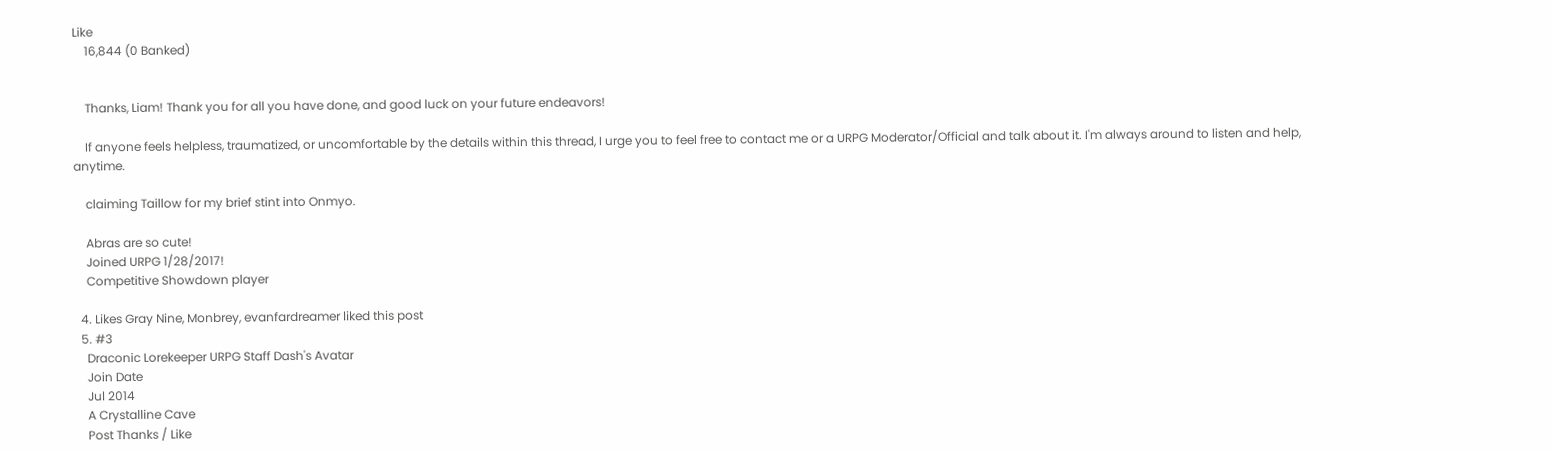Like
    16,844 (0 Banked)


    Thanks, Liam! Thank you for all you have done, and good luck on your future endeavors!

    If anyone feels helpless, traumatized, or uncomfortable by the details within this thread, I urge you to feel free to contact me or a URPG Moderator/Official and talk about it. I'm always around to listen and help, anytime.

    claiming Taillow for my brief stint into Onmyo.

    Abras are so cute!
    Joined URPG 1/28/2017!
    Competitive Showdown player

  4. Likes Gray Nine, Monbrey, evanfardreamer liked this post
  5. #3
    Draconic Lorekeeper URPG Staff Dash's Avatar
    Join Date
    Jul 2014
    A Crystalline Cave
    Post Thanks / Like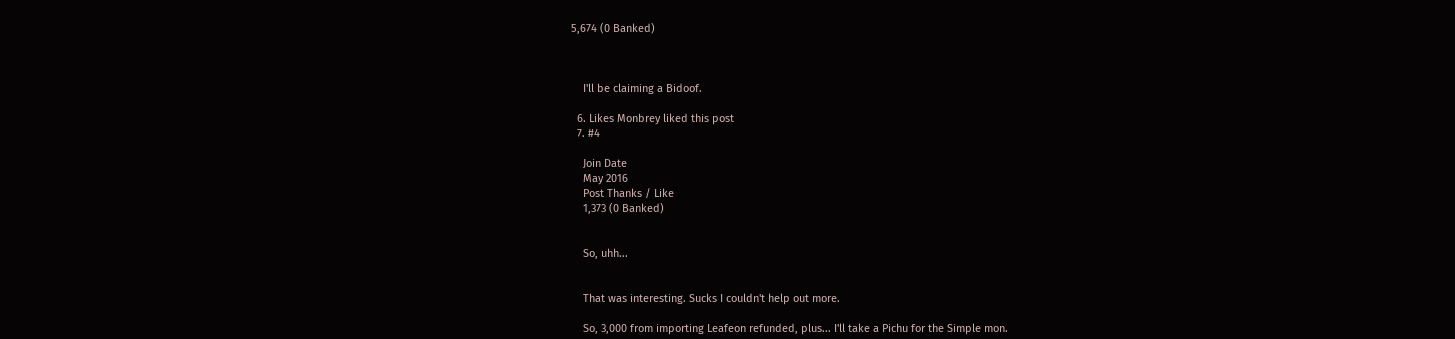5,674 (0 Banked)



    I'll be claiming a Bidoof.

  6. Likes Monbrey liked this post
  7. #4

    Join Date
    May 2016
    Post Thanks / Like
    1,373 (0 Banked)


    So, uhh...


    That was interesting. Sucks I couldn't help out more.

    So, 3,000 from importing Leafeon refunded, plus... I'll take a Pichu for the Simple mon.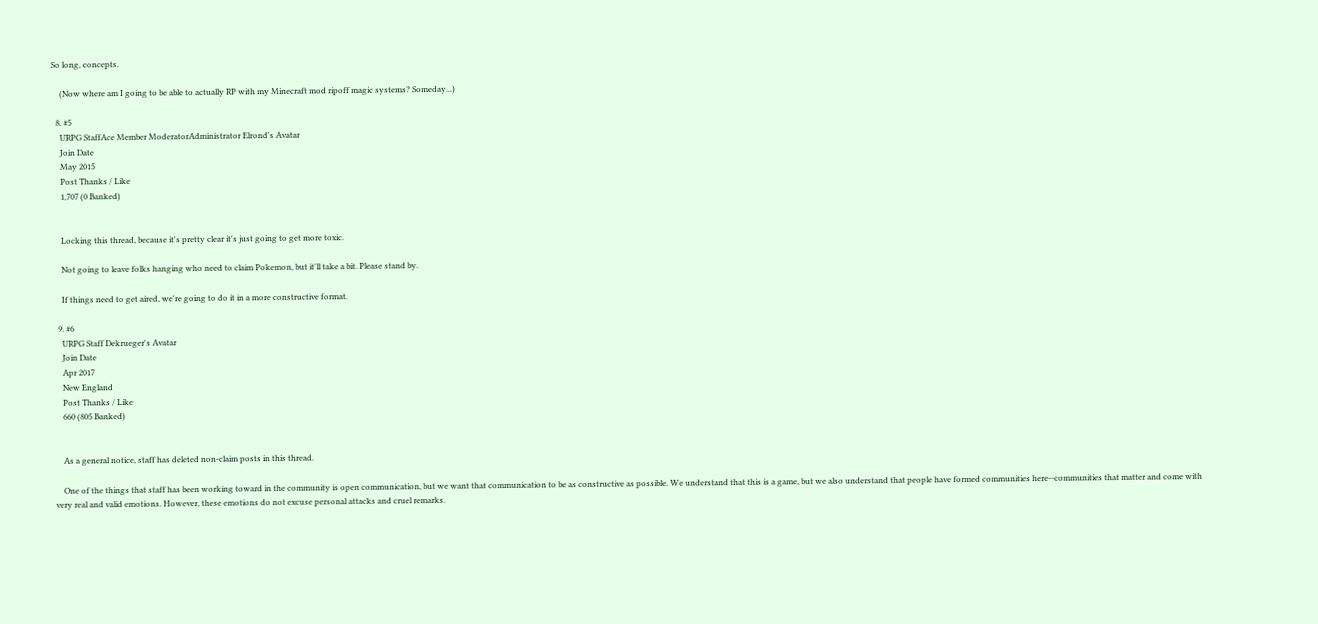So long, concepts.

    (Now where am I going to be able to actually RP with my Minecraft mod ripoff magic systems? Someday...)

  8. #5
    URPG StaffAce Member ModeratorAdministrator Elrond's Avatar
    Join Date
    May 2015
    Post Thanks / Like
    1,707 (0 Banked)


    Locking this thread, because it's pretty clear it's just going to get more toxic.

    Not going to leave folks hanging who need to claim Pokemon, but it'll take a bit. Please stand by.

    If things need to get aired, we're going to do it in a more constructive format.

  9. #6
    URPG Staff Dekrueger's Avatar
    Join Date
    Apr 2017
    New England
    Post Thanks / Like
    660 (805 Banked)


    As a general notice, staff has deleted non-claim posts in this thread.

    One of the things that staff has been working toward in the community is open communication, but we want that communication to be as constructive as possible. We understand that this is a game, but we also understand that people have formed communities here--communities that matter and come with very real and valid emotions. However, these emotions do not excuse personal attacks and cruel remarks.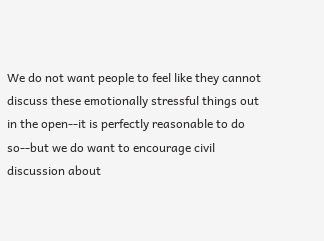We do not want people to feel like they cannot discuss these emotionally stressful things out in the open--it is perfectly reasonable to do so--but we do want to encourage civil discussion about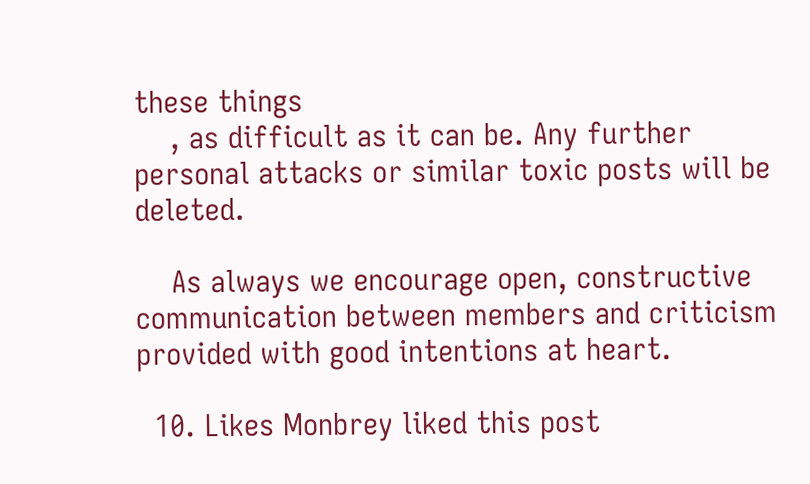these things
    , as difficult as it can be. Any further personal attacks or similar toxic posts will be deleted.

    As always we encourage open, constructive communication between members and criticism provided with good intentions at heart.

  10. Likes Monbrey liked this post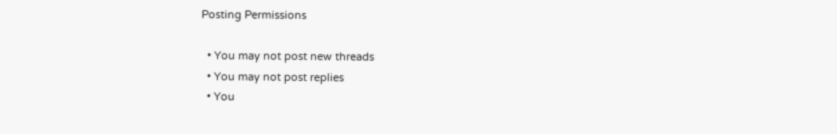Posting Permissions

  • You may not post new threads
  • You may not post replies
  • You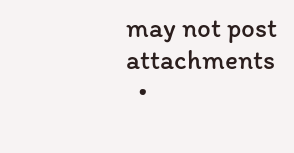may not post attachments
  •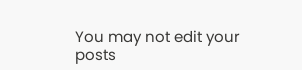You may not edit your posts